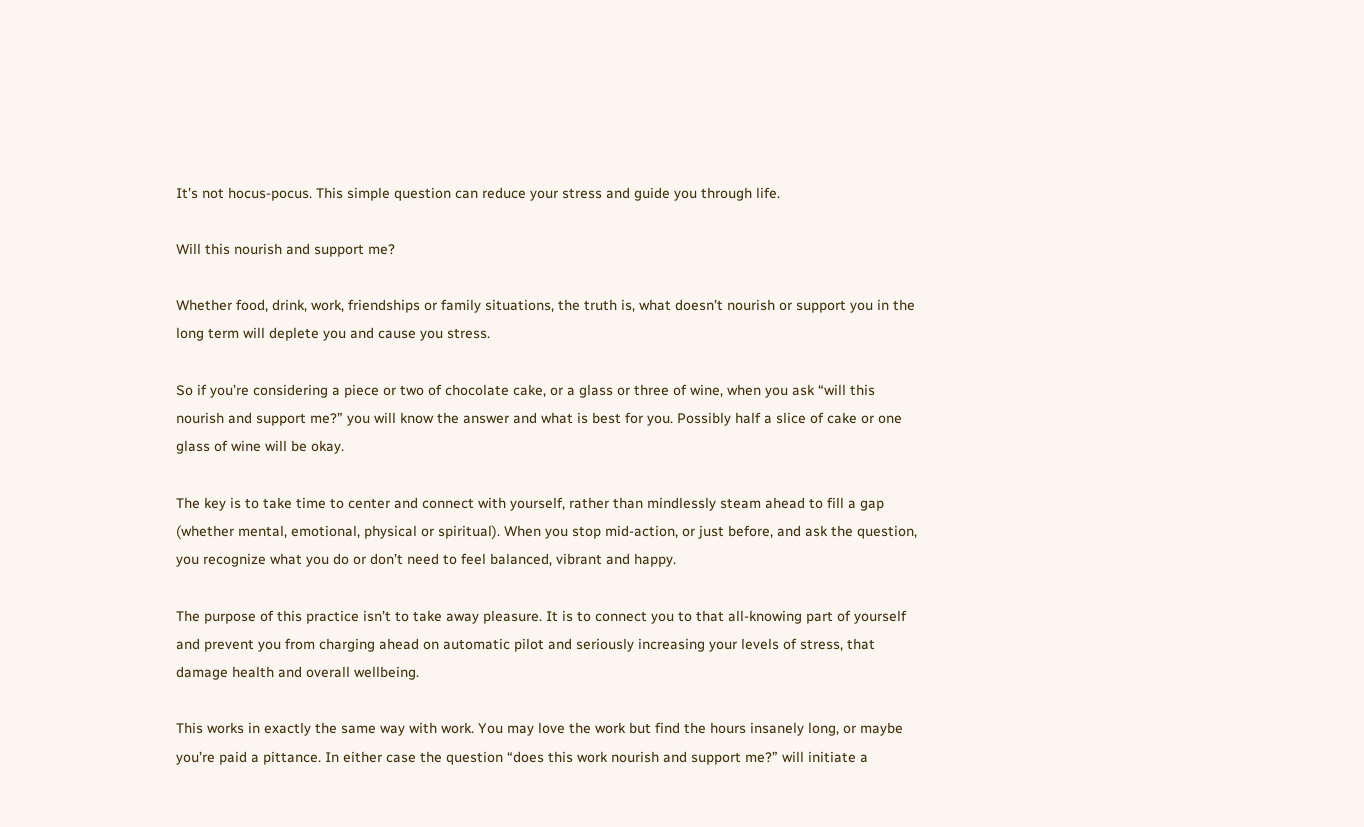It’s not hocus-pocus. This simple question can reduce your stress and guide you through life.

Will this nourish and support me?

Whether food, drink, work, friendships or family situations, the truth is, what doesn’t nourish or support you in the long term will deplete you and cause you stress.

So if you’re considering a piece or two of chocolate cake, or a glass or three of wine, when you ask “will this nourish and support me?” you will know the answer and what is best for you. Possibly half a slice of cake or one glass of wine will be okay.

The key is to take time to center and connect with yourself, rather than mindlessly steam ahead to fill a gap (whether mental, emotional, physical or spiritual). When you stop mid-action, or just before, and ask the question, you recognize what you do or don’t need to feel balanced, vibrant and happy.

The purpose of this practice isn’t to take away pleasure. It is to connect you to that all-knowing part of yourself and prevent you from charging ahead on automatic pilot and seriously increasing your levels of stress, that damage health and overall wellbeing.

This works in exactly the same way with work. You may love the work but find the hours insanely long, or maybe you’re paid a pittance. In either case the question “does this work nourish and support me?” will initiate a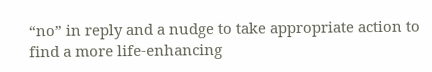“no” in reply and a nudge to take appropriate action to find a more life-enhancing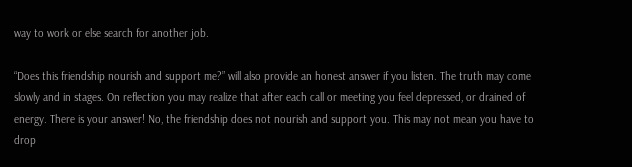way to work or else search for another job.

“Does this friendship nourish and support me?” will also provide an honest answer if you listen. The truth may come slowly and in stages. On reflection you may realize that after each call or meeting you feel depressed, or drained of energy. There is your answer! No, the friendship does not nourish and support you. This may not mean you have to drop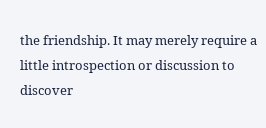the friendship. It may merely require a little introspection or discussion to discover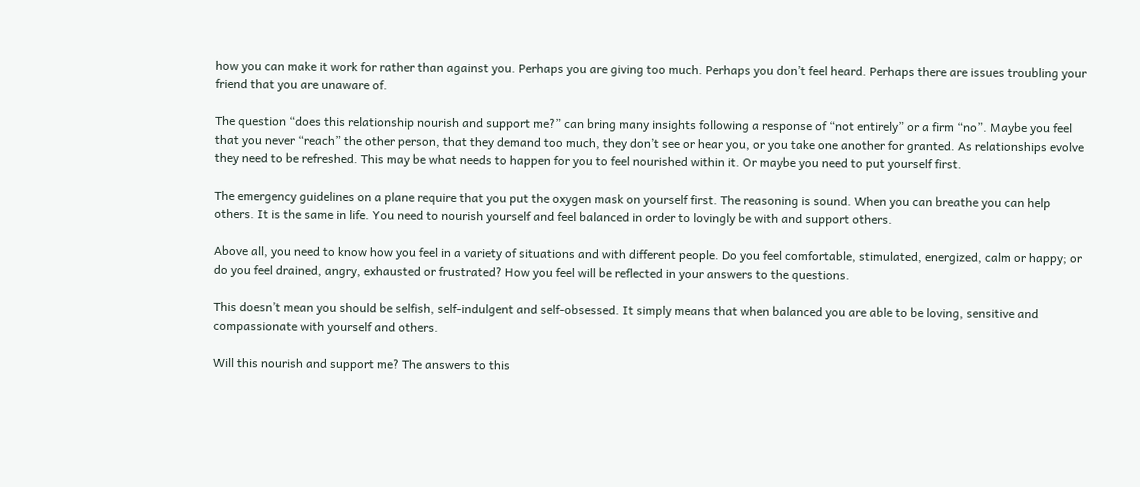how you can make it work for rather than against you. Perhaps you are giving too much. Perhaps you don’t feel heard. Perhaps there are issues troubling your friend that you are unaware of.

The question “does this relationship nourish and support me?” can bring many insights following a response of “not entirely” or a firm “no”. Maybe you feel that you never “reach” the other person, that they demand too much, they don’t see or hear you, or you take one another for granted. As relationships evolve they need to be refreshed. This may be what needs to happen for you to feel nourished within it. Or maybe you need to put yourself first.

The emergency guidelines on a plane require that you put the oxygen mask on yourself first. The reasoning is sound. When you can breathe you can help others. It is the same in life. You need to nourish yourself and feel balanced in order to lovingly be with and support others.

Above all, you need to know how you feel in a variety of situations and with different people. Do you feel comfortable, stimulated, energized, calm or happy; or do you feel drained, angry, exhausted or frustrated? How you feel will be reflected in your answers to the questions.

This doesn’t mean you should be selfish, self-indulgent and self-obsessed. It simply means that when balanced you are able to be loving, sensitive and compassionate with yourself and others.

Will this nourish and support me? The answers to this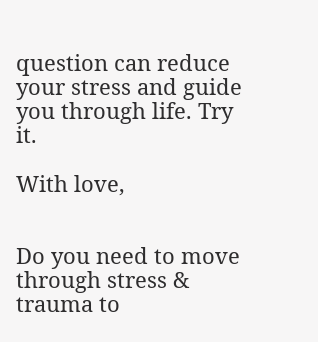question can reduce your stress and guide you through life. Try it.

With love,


Do you need to move through stress & trauma to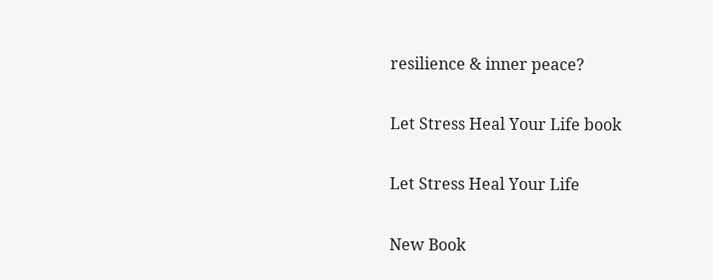resilience & inner peace?

Let Stress Heal Your Life book

Let Stress Heal Your Life

New Book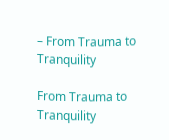– From Trauma to Tranquility

From Trauma to Tranquility